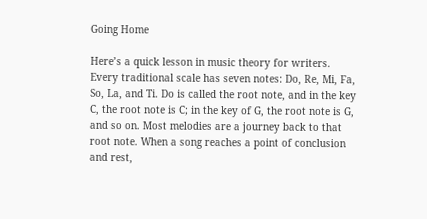Going Home

Here’s a quick lesson in music theory for writers. Every traditional scale has seven notes: Do, Re, Mi, Fa, So, La, and Ti. Do is called the root note, and in the key C, the root note is C; in the key of G, the root note is G, and so on. Most melodies are a journey back to that root note. When a song reaches a point of conclusion and rest,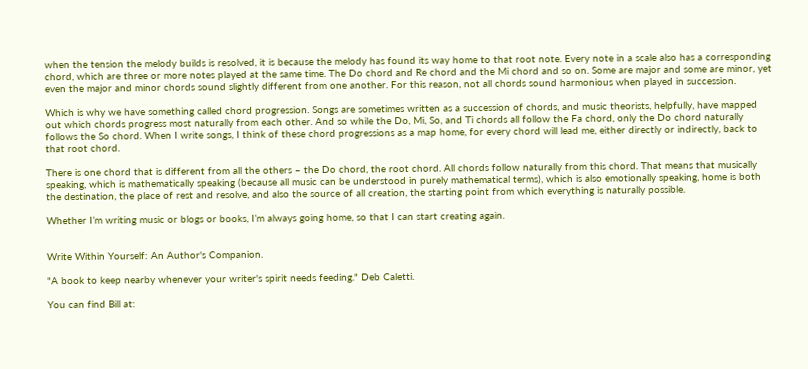when the tension the melody builds is resolved, it is because the melody has found its way home to that root note. Every note in a scale also has a corresponding chord, which are three or more notes played at the same time. The Do chord and Re chord and the Mi chord and so on. Some are major and some are minor, yet even the major and minor chords sound slightly different from one another. For this reason, not all chords sound harmonious when played in succession.

Which is why we have something called chord progression. Songs are sometimes written as a succession of chords, and music theorists, helpfully, have mapped out which chords progress most naturally from each other. And so while the Do, Mi, So, and Ti chords all follow the Fa chord, only the Do chord naturally follows the So chord. When I write songs, I think of these chord progressions as a map home, for every chord will lead me, either directly or indirectly, back to that root chord.

There is one chord that is different from all the others – the Do chord, the root chord. All chords follow naturally from this chord. That means that musically speaking, which is mathematically speaking (because all music can be understood in purely mathematical terms), which is also emotionally speaking, home is both the destination, the place of rest and resolve, and also the source of all creation, the starting point from which everything is naturally possible.

Whether I’m writing music or blogs or books, I’m always going home, so that I can start creating again.


Write Within Yourself: An Author's Companion.

"A book to keep nearby whenever your writer's spirit needs feeding." Deb Caletti.

You can find Bill at: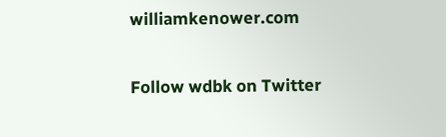williamkenower.com

Follow wdbk on Twitter